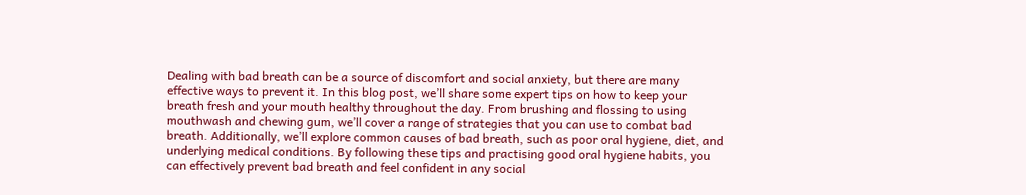Dealing with bad breath can be a source of discomfort and social anxiety, but there are many effective ways to prevent it. In this blog post, we’ll share some expert tips on how to keep your breath fresh and your mouth healthy throughout the day. From brushing and flossing to using mouthwash and chewing gum, we’ll cover a range of strategies that you can use to combat bad breath. Additionally, we’ll explore common causes of bad breath, such as poor oral hygiene, diet, and underlying medical conditions. By following these tips and practising good oral hygiene habits, you can effectively prevent bad breath and feel confident in any social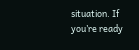situation. If you’re ready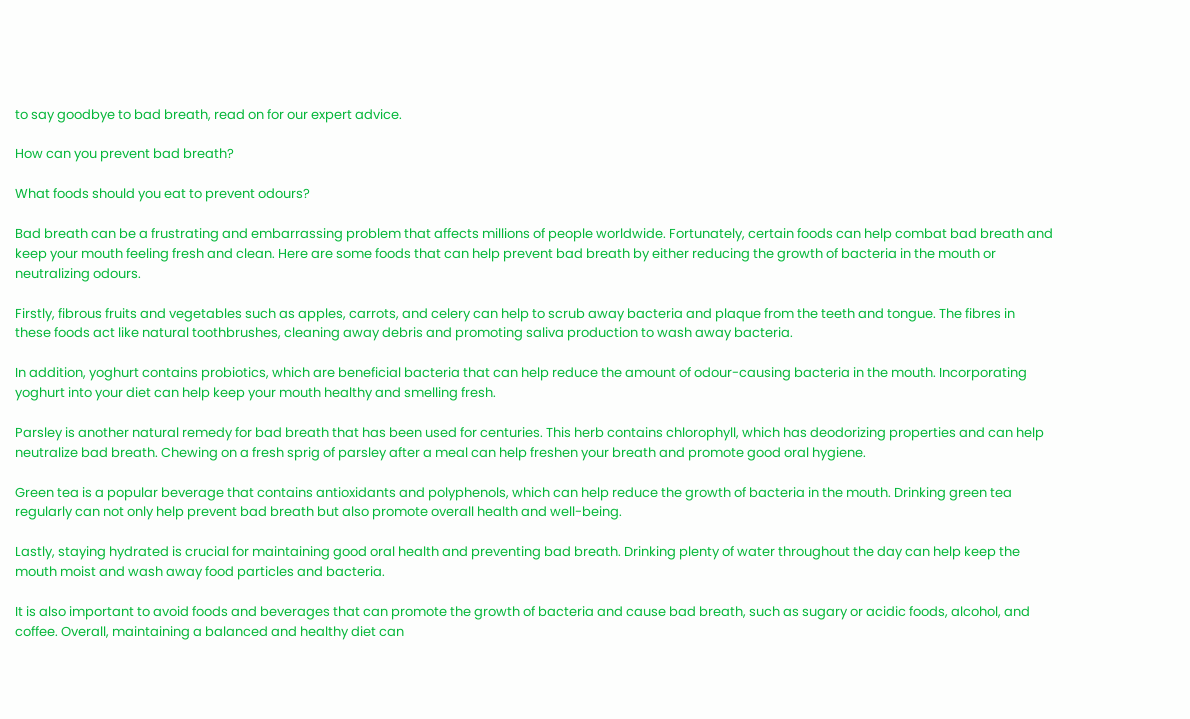to say goodbye to bad breath, read on for our expert advice.

How can you prevent bad breath?

What foods should you eat to prevent odours?

Bad breath can be a frustrating and embarrassing problem that affects millions of people worldwide. Fortunately, certain foods can help combat bad breath and keep your mouth feeling fresh and clean. Here are some foods that can help prevent bad breath by either reducing the growth of bacteria in the mouth or neutralizing odours.

Firstly, fibrous fruits and vegetables such as apples, carrots, and celery can help to scrub away bacteria and plaque from the teeth and tongue. The fibres in these foods act like natural toothbrushes, cleaning away debris and promoting saliva production to wash away bacteria.

In addition, yoghurt contains probiotics, which are beneficial bacteria that can help reduce the amount of odour-causing bacteria in the mouth. Incorporating yoghurt into your diet can help keep your mouth healthy and smelling fresh.

Parsley is another natural remedy for bad breath that has been used for centuries. This herb contains chlorophyll, which has deodorizing properties and can help neutralize bad breath. Chewing on a fresh sprig of parsley after a meal can help freshen your breath and promote good oral hygiene.

Green tea is a popular beverage that contains antioxidants and polyphenols, which can help reduce the growth of bacteria in the mouth. Drinking green tea regularly can not only help prevent bad breath but also promote overall health and well-being.

Lastly, staying hydrated is crucial for maintaining good oral health and preventing bad breath. Drinking plenty of water throughout the day can help keep the mouth moist and wash away food particles and bacteria.

It is also important to avoid foods and beverages that can promote the growth of bacteria and cause bad breath, such as sugary or acidic foods, alcohol, and coffee. Overall, maintaining a balanced and healthy diet can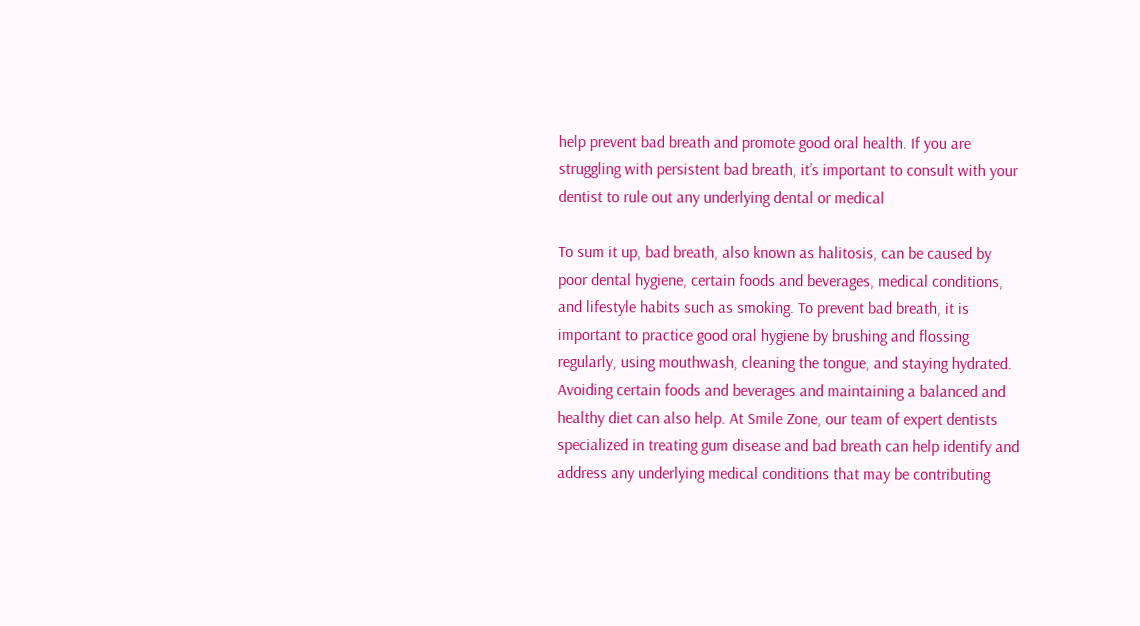help prevent bad breath and promote good oral health. If you are struggling with persistent bad breath, it’s important to consult with your dentist to rule out any underlying dental or medical

To sum it up, bad breath, also known as halitosis, can be caused by poor dental hygiene, certain foods and beverages, medical conditions, and lifestyle habits such as smoking. To prevent bad breath, it is important to practice good oral hygiene by brushing and flossing regularly, using mouthwash, cleaning the tongue, and staying hydrated. Avoiding certain foods and beverages and maintaining a balanced and healthy diet can also help. At Smile Zone, our team of expert dentists specialized in treating gum disease and bad breath can help identify and address any underlying medical conditions that may be contributing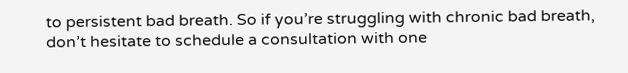to persistent bad breath. So if you’re struggling with chronic bad breath, don’t hesitate to schedule a consultation with one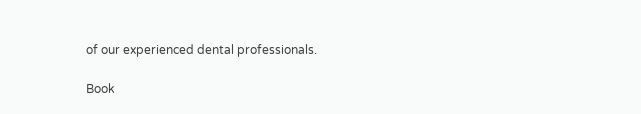of our experienced dental professionals.

Book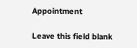Appointment

Leave this field blank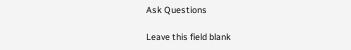Ask Questions

Leave this field blank